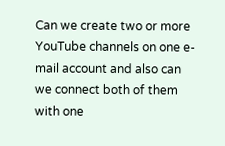Can we create two or more YouTube channels on one e-mail account and also can we connect both of them with one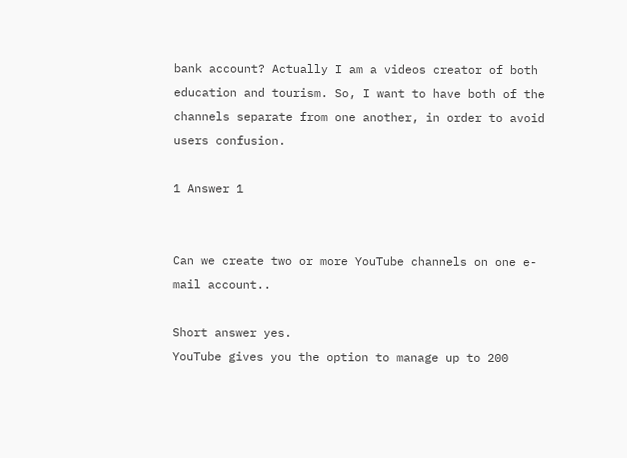bank account? Actually I am a videos creator of both education and tourism. So, I want to have both of the channels separate from one another, in order to avoid users confusion.

1 Answer 1


Can we create two or more YouTube channels on one e-mail account..

Short answer yes.
YouTube gives you the option to manage up to 200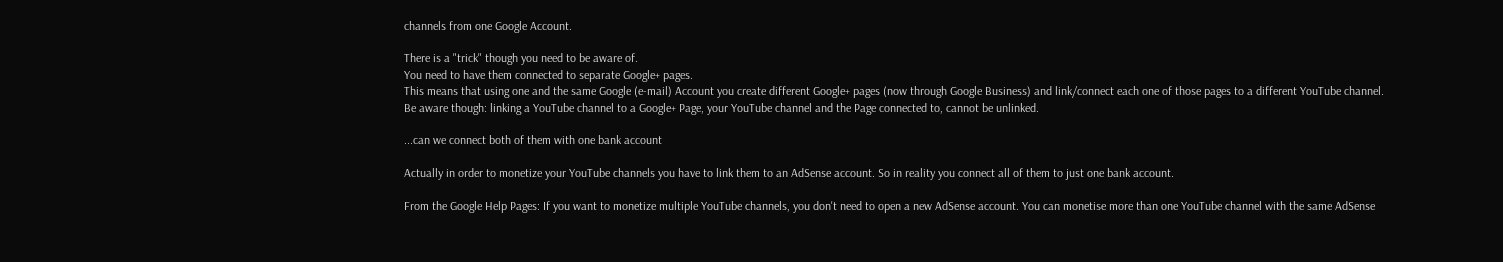channels from one Google Account.

There is a "trick" though you need to be aware of.
You need to have them connected to separate Google+ pages.
This means that using one and the same Google (e-mail) Account you create different Google+ pages (now through Google Business) and link/connect each one of those pages to a different YouTube channel.
Be aware though: linking a YouTube channel to a Google+ Page, your YouTube channel and the Page connected to, cannot be unlinked.

...can we connect both of them with one bank account

Actually in order to monetize your YouTube channels you have to link them to an AdSense account. So in reality you connect all of them to just one bank account.

From the Google Help Pages: If you want to monetize multiple YouTube channels, you don't need to open a new AdSense account. You can monetise more than one YouTube channel with the same AdSense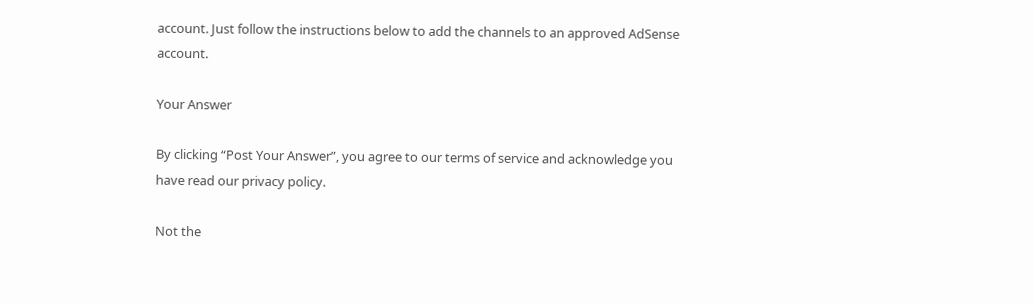account. Just follow the instructions below to add the channels to an approved AdSense account.

Your Answer

By clicking “Post Your Answer”, you agree to our terms of service and acknowledge you have read our privacy policy.

Not the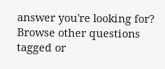answer you're looking for? Browse other questions tagged or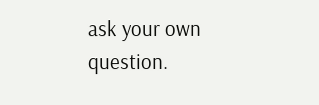ask your own question.